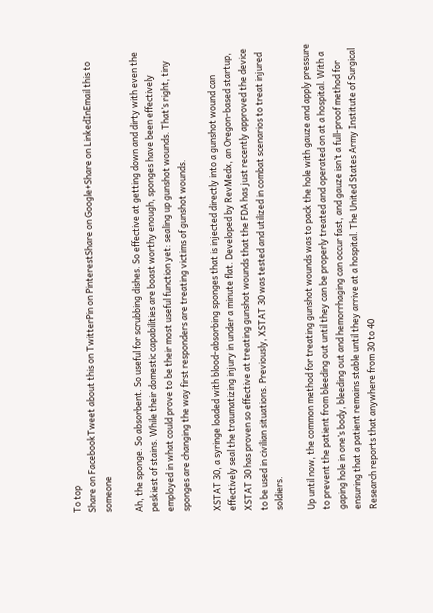To top
Share on FacebookTweet about this on TwitterPin on PinterestShare on Google+Share on LinkedInEmail this to someone

Ah, the sponge. So absorbent. So useful for scrubbing dishes. So effective at getting down and dirty with even the peskiest of stains. While their domestic capabilities are boast worthy enough, sponges have been effectively employed in what could prove to be their most useful function yet: sealing up gunshot wounds. That’s right, tiny sponges are changing the way first responders are treating victims of gunshot wounds.

XSTAT 30, a syringe loaded with blood-absorbing sponges that is injected directly into a gunshot wound can effectively seal the traumatizing injury in under a minute flat. Developed by RevMedx, an Oregon-based startup, XSTAT 30 has proven so effective at treating gunshot wounds that the FDA has just recently approved the device to be used in civilian situations. Previously, XSTAT 30 was tested and utilized in combat scenarios to treat injured soldiers.

Up until now, the common method for treating gunshot wounds was to pack the hole with gauze and apply pressure to prevent the patient from bleeding out until they can be properly treated and operated on at a hospital. With a gaping hole in one’s body, bleeding out and hemorrhaging can occur fast, and gauze isn’t a full-proof method for ensuring that a patient remains stable until they arrive at a hospital. The United States Army Institute of Surgical Research reports that anywhere from 30 to 40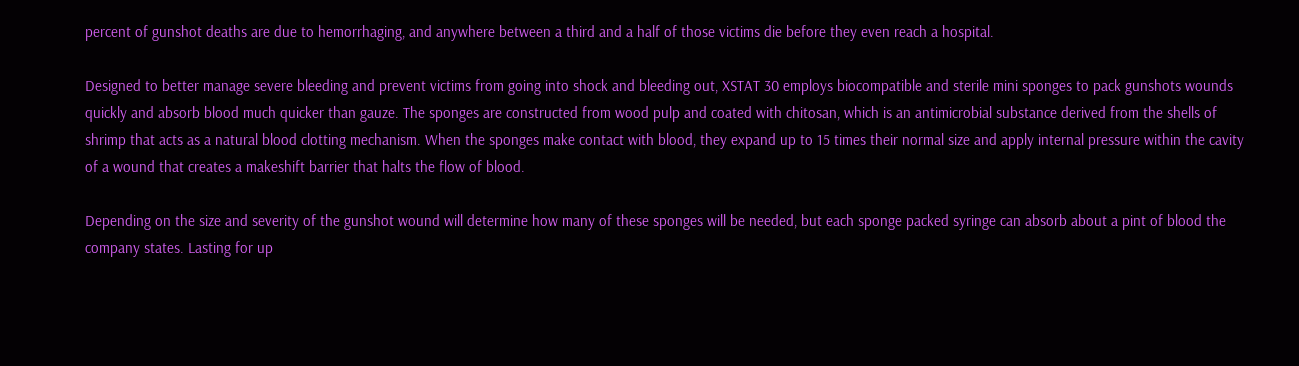percent of gunshot deaths are due to hemorrhaging, and anywhere between a third and a half of those victims die before they even reach a hospital.

Designed to better manage severe bleeding and prevent victims from going into shock and bleeding out, XSTAT 30 employs biocompatible and sterile mini sponges to pack gunshots wounds quickly and absorb blood much quicker than gauze. The sponges are constructed from wood pulp and coated with chitosan, which is an antimicrobial substance derived from the shells of shrimp that acts as a natural blood clotting mechanism. When the sponges make contact with blood, they expand up to 15 times their normal size and apply internal pressure within the cavity of a wound that creates a makeshift barrier that halts the flow of blood.

Depending on the size and severity of the gunshot wound will determine how many of these sponges will be needed, but each sponge packed syringe can absorb about a pint of blood the company states. Lasting for up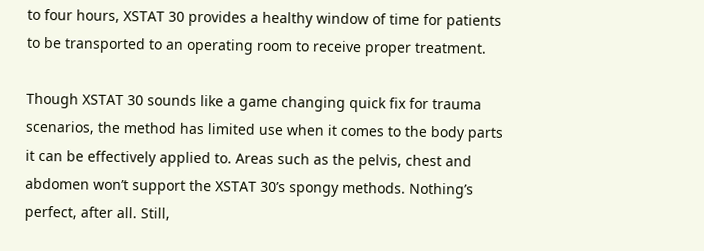to four hours, XSTAT 30 provides a healthy window of time for patients to be transported to an operating room to receive proper treatment.

Though XSTAT 30 sounds like a game changing quick fix for trauma scenarios, the method has limited use when it comes to the body parts it can be effectively applied to. Areas such as the pelvis, chest and abdomen won’t support the XSTAT 30’s spongy methods. Nothing’s perfect, after all. Still,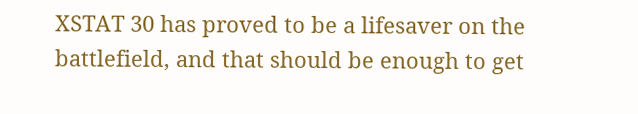XSTAT 30 has proved to be a lifesaver on the battlefield, and that should be enough to get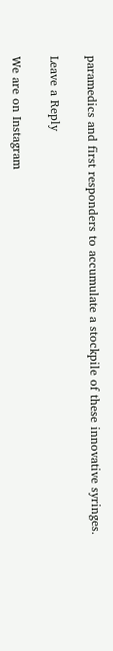paramedics and first responders to accumulate a stockpile of these innovative syringes.

Leave a Reply

We are on Instagram